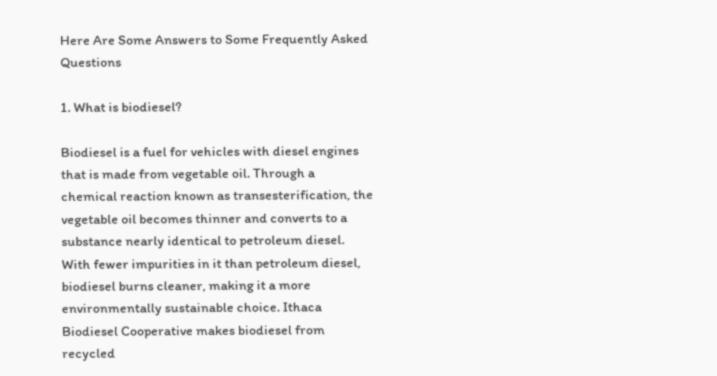Here Are Some Answers to Some Frequently Asked Questions

1. What is biodiesel?

Biodiesel is a fuel for vehicles with diesel engines that is made from vegetable oil. Through a chemical reaction known as transesterification, the vegetable oil becomes thinner and converts to a substance nearly identical to petroleum diesel. With fewer impurities in it than petroleum diesel, biodiesel burns cleaner, making it a more environmentally sustainable choice. Ithaca Biodiesel Cooperative makes biodiesel from recycled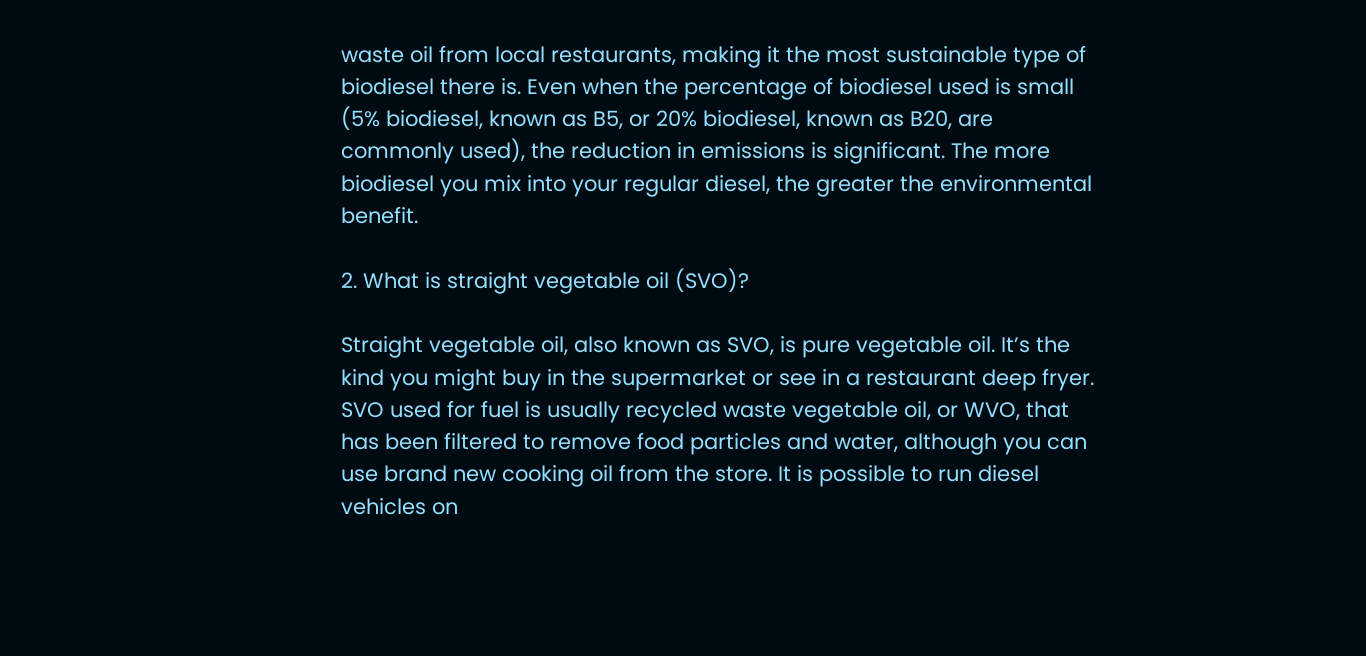waste oil from local restaurants, making it the most sustainable type of biodiesel there is. Even when the percentage of biodiesel used is small (5% biodiesel, known as B5, or 20% biodiesel, known as B20, are commonly used), the reduction in emissions is significant. The more biodiesel you mix into your regular diesel, the greater the environmental benefit.

2. What is straight vegetable oil (SVO)?

Straight vegetable oil, also known as SVO, is pure vegetable oil. It’s the kind you might buy in the supermarket or see in a restaurant deep fryer. SVO used for fuel is usually recycled waste vegetable oil, or WVO, that has been filtered to remove food particles and water, although you can use brand new cooking oil from the store. It is possible to run diesel vehicles on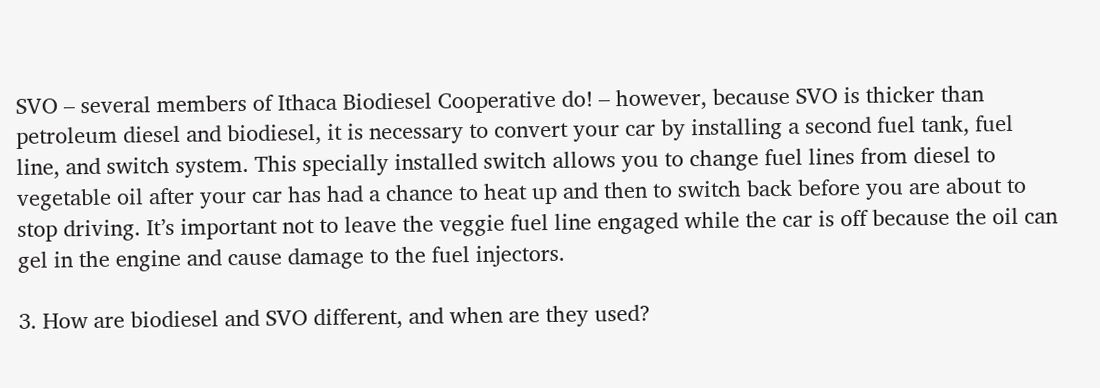SVO – several members of Ithaca Biodiesel Cooperative do! – however, because SVO is thicker than petroleum diesel and biodiesel, it is necessary to convert your car by installing a second fuel tank, fuel line, and switch system. This specially installed switch allows you to change fuel lines from diesel to vegetable oil after your car has had a chance to heat up and then to switch back before you are about to stop driving. It’s important not to leave the veggie fuel line engaged while the car is off because the oil can gel in the engine and cause damage to the fuel injectors.

3. How are biodiesel and SVO different, and when are they used?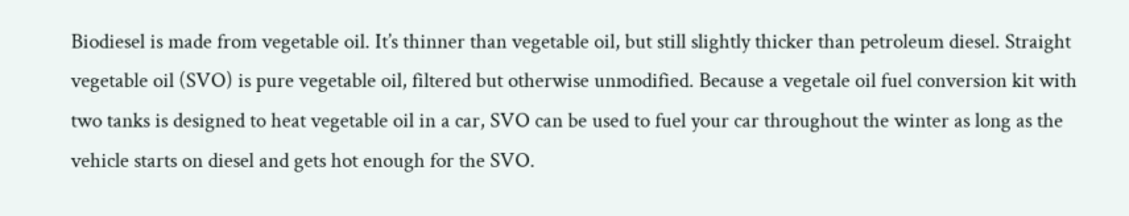Biodiesel is made from vegetable oil. It’s thinner than vegetable oil, but still slightly thicker than petroleum diesel. Straight vegetable oil (SVO) is pure vegetable oil, filtered but otherwise unmodified. Because a vegetale oil fuel conversion kit with two tanks is designed to heat vegetable oil in a car, SVO can be used to fuel your car throughout the winter as long as the vehicle starts on diesel and gets hot enough for the SVO.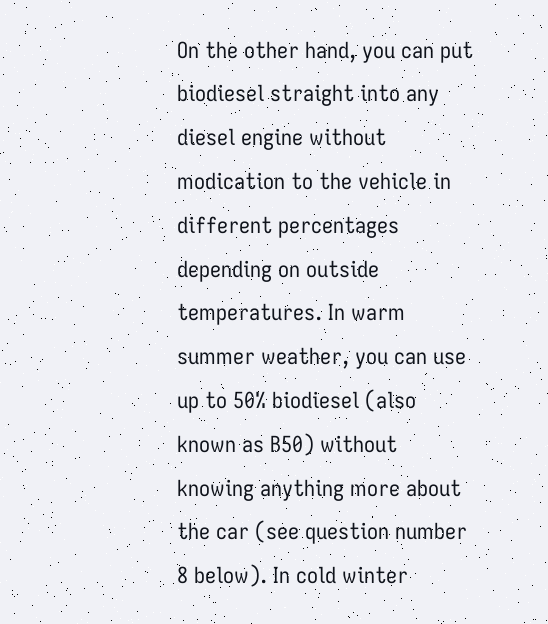On the other hand, you can put biodiesel straight into any diesel engine without modication to the vehicle in different percentages depending on outside temperatures. In warm summer weather, you can use up to 50% biodiesel (also known as B50) without knowing anything more about the car (see question number 8 below). In cold winter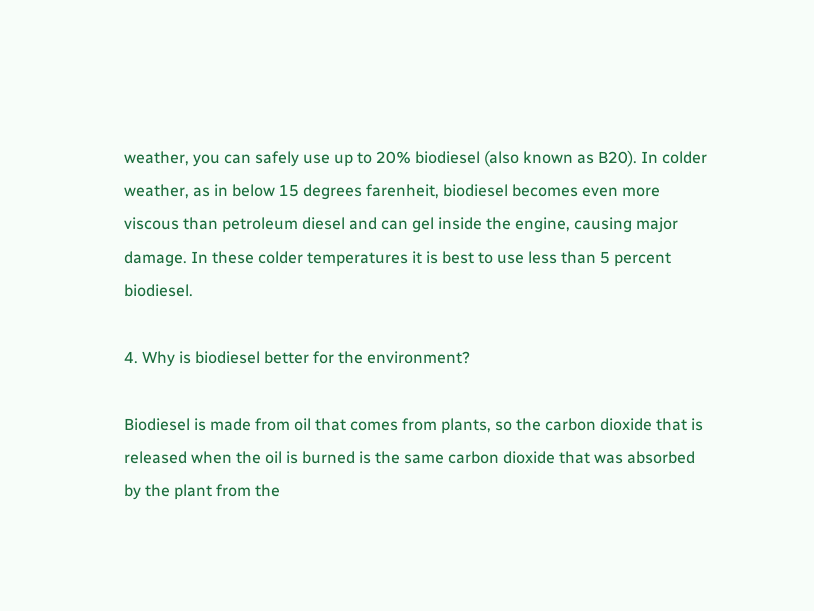weather, you can safely use up to 20% biodiesel (also known as B20). In colder weather, as in below 15 degrees farenheit, biodiesel becomes even more viscous than petroleum diesel and can gel inside the engine, causing major damage. In these colder temperatures it is best to use less than 5 percent biodiesel.

4. Why is biodiesel better for the environment?

Biodiesel is made from oil that comes from plants, so the carbon dioxide that is released when the oil is burned is the same carbon dioxide that was absorbed by the plant from the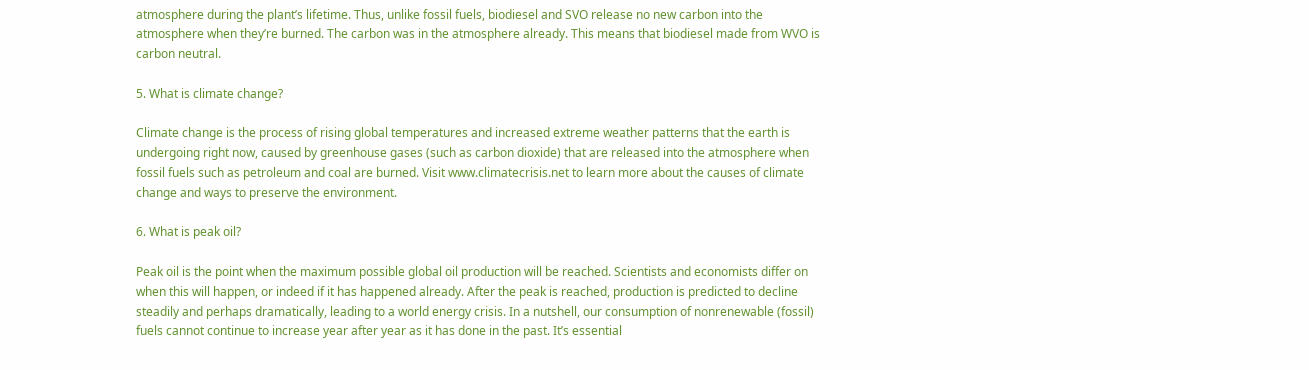atmosphere during the plant’s lifetime. Thus, unlike fossil fuels, biodiesel and SVO release no new carbon into the atmosphere when they’re burned. The carbon was in the atmosphere already. This means that biodiesel made from WVO is carbon neutral.

5. What is climate change?

Climate change is the process of rising global temperatures and increased extreme weather patterns that the earth is undergoing right now, caused by greenhouse gases (such as carbon dioxide) that are released into the atmosphere when fossil fuels such as petroleum and coal are burned. Visit www.climatecrisis.net to learn more about the causes of climate change and ways to preserve the environment.

6. What is peak oil?

Peak oil is the point when the maximum possible global oil production will be reached. Scientists and economists differ on when this will happen, or indeed if it has happened already. After the peak is reached, production is predicted to decline steadily and perhaps dramatically, leading to a world energy crisis. In a nutshell, our consumption of nonrenewable (fossil) fuels cannot continue to increase year after year as it has done in the past. It’s essential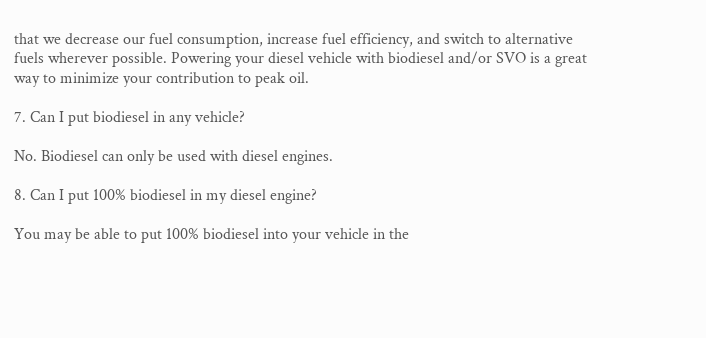that we decrease our fuel consumption, increase fuel efficiency, and switch to alternative fuels wherever possible. Powering your diesel vehicle with biodiesel and/or SVO is a great way to minimize your contribution to peak oil.

7. Can I put biodiesel in any vehicle?

No. Biodiesel can only be used with diesel engines.

8. Can I put 100% biodiesel in my diesel engine?

You may be able to put 100% biodiesel into your vehicle in the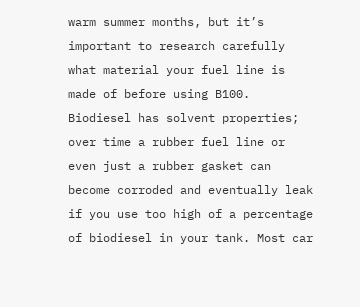warm summer months, but it’s important to research carefully what material your fuel line is made of before using B100. Biodiesel has solvent properties; over time a rubber fuel line or even just a rubber gasket can become corroded and eventually leak if you use too high of a percentage of biodiesel in your tank. Most car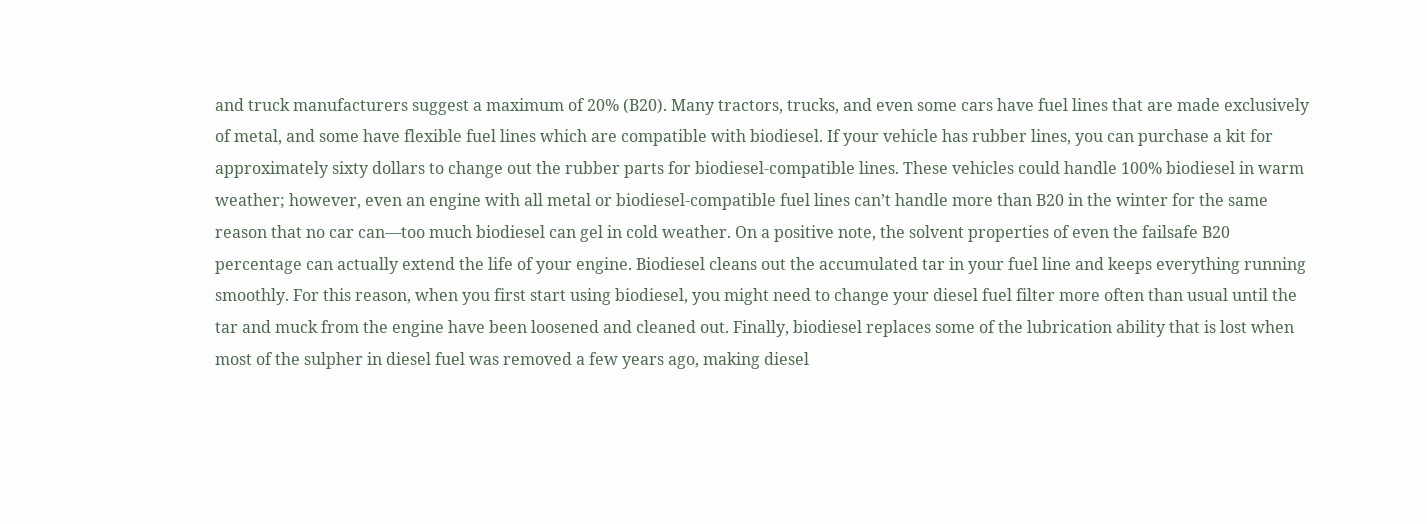and truck manufacturers suggest a maximum of 20% (B20). Many tractors, trucks, and even some cars have fuel lines that are made exclusively of metal, and some have flexible fuel lines which are compatible with biodiesel. If your vehicle has rubber lines, you can purchase a kit for approximately sixty dollars to change out the rubber parts for biodiesel-compatible lines. These vehicles could handle 100% biodiesel in warm weather; however, even an engine with all metal or biodiesel-compatible fuel lines can’t handle more than B20 in the winter for the same reason that no car can—too much biodiesel can gel in cold weather. On a positive note, the solvent properties of even the failsafe B20 percentage can actually extend the life of your engine. Biodiesel cleans out the accumulated tar in your fuel line and keeps everything running smoothly. For this reason, when you first start using biodiesel, you might need to change your diesel fuel filter more often than usual until the tar and muck from the engine have been loosened and cleaned out. Finally, biodiesel replaces some of the lubrication ability that is lost when most of the sulpher in diesel fuel was removed a few years ago, making diesel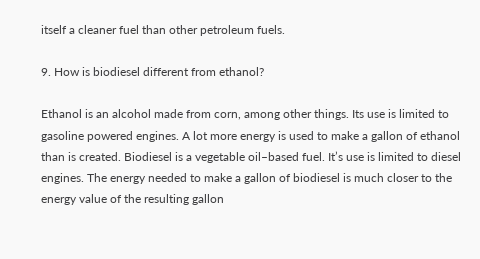itself a cleaner fuel than other petroleum fuels.

9. How is biodiesel different from ethanol?

Ethanol is an alcohol made from corn, among other things. Its use is limited to gasoline powered engines. A lot more energy is used to make a gallon of ethanol than is created. Biodiesel is a vegetable oil–based fuel. It’s use is limited to diesel engines. The energy needed to make a gallon of biodiesel is much closer to the energy value of the resulting gallon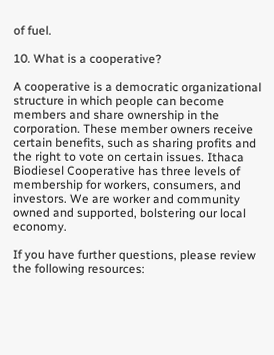of fuel.

10. What is a cooperative?

A cooperative is a democratic organizational structure in which people can become members and share ownership in the corporation. These member owners receive certain benefits, such as sharing profits and the right to vote on certain issues. Ithaca Biodiesel Cooperative has three levels of membership for workers, consumers, and investors. We are worker and community owned and supported, bolstering our local economy.

If you have further questions, please review the following resources: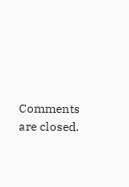Comments are closed.